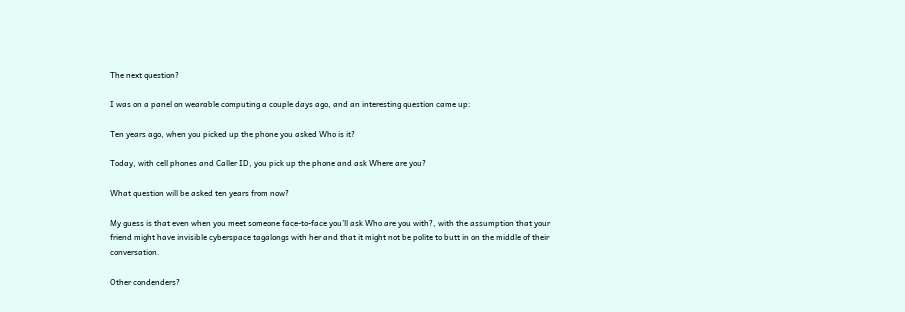The next question?

I was on a panel on wearable computing a couple days ago, and an interesting question came up:

Ten years ago, when you picked up the phone you asked Who is it?

Today, with cell phones and Caller ID, you pick up the phone and ask Where are you?

What question will be asked ten years from now?

My guess is that even when you meet someone face-to-face you’ll ask Who are you with?, with the assumption that your friend might have invisible cyberspace tagalongs with her and that it might not be polite to butt in on the middle of their conversation.

Other condenders?